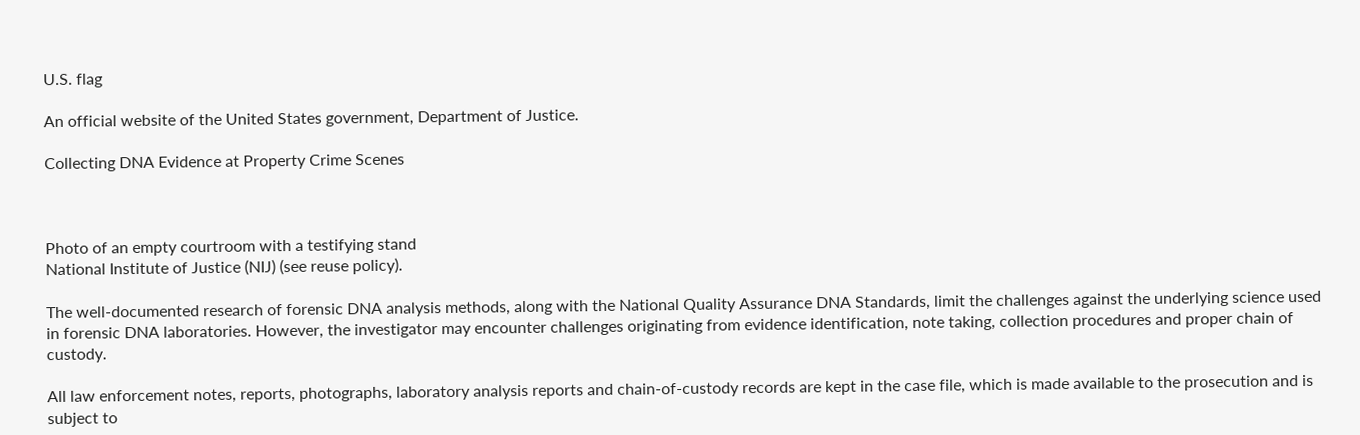U.S. flag

An official website of the United States government, Department of Justice.

Collecting DNA Evidence at Property Crime Scenes



Photo of an empty courtroom with a testifying stand
National Institute of Justice (NIJ) (see reuse policy).

The well-documented research of forensic DNA analysis methods, along with the National Quality Assurance DNA Standards, limit the challenges against the underlying science used in forensic DNA laboratories. However, the investigator may encounter challenges originating from evidence identification, note taking, collection procedures and proper chain of custody.

All law enforcement notes, reports, photographs, laboratory analysis reports and chain-of-custody records are kept in the case file, which is made available to the prosecution and is subject to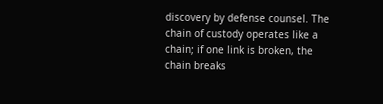discovery by defense counsel. The chain of custody operates like a chain; if one link is broken, the chain breaks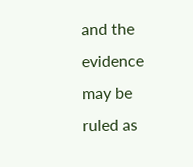and the evidence may be ruled as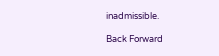inadmissible.

Back Forward